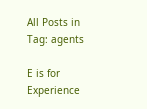All Posts in Tag: agents

E is for Experience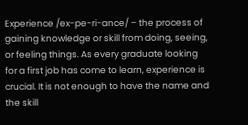Experience /ex-pe-ri-ance/ – the process of gaining knowledge or skill from doing, seeing, or feeling things. As every graduate looking for a first job has come to learn, experience is crucial. It is not enough to have the name and the skill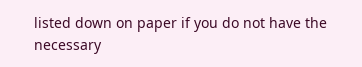listed down on paper if you do not have the necessary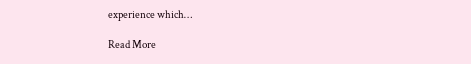experience which…

Read More